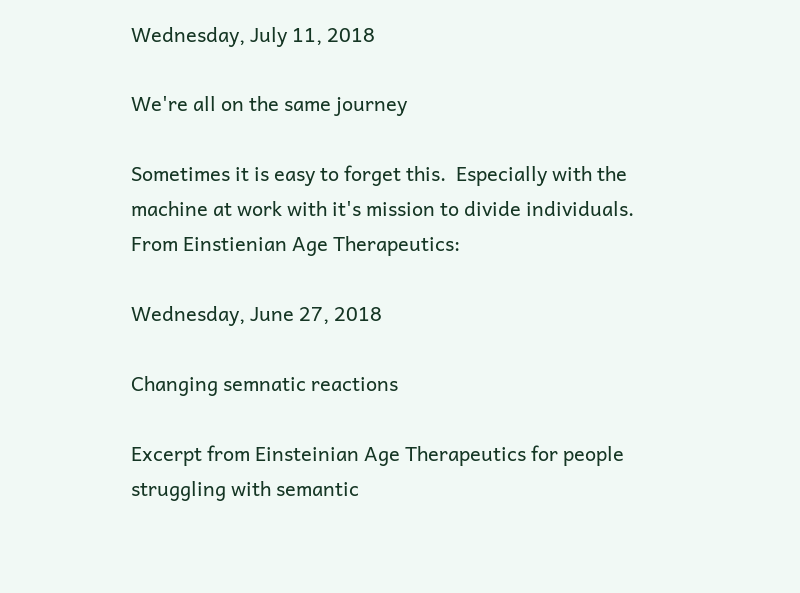Wednesday, July 11, 2018

We're all on the same journey

Sometimes it is easy to forget this.  Especially with the machine at work with it's mission to divide individuals.  From Einstienian Age Therapeutics:

Wednesday, June 27, 2018

Changing semnatic reactions

Excerpt from Einsteinian Age Therapeutics for people struggling with semantic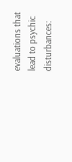evaluations that lead to psychic disturbances: